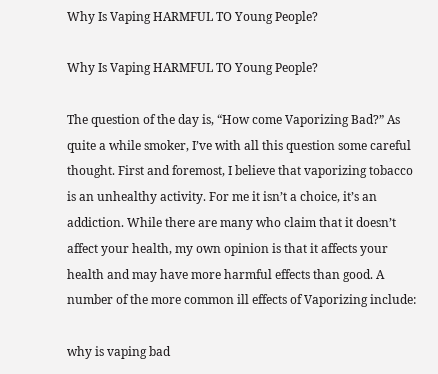Why Is Vaping HARMFUL TO Young People?

Why Is Vaping HARMFUL TO Young People?

The question of the day is, “How come Vaporizing Bad?” As quite a while smoker, I’ve with all this question some careful thought. First and foremost, I believe that vaporizing tobacco is an unhealthy activity. For me it isn’t a choice, it’s an addiction. While there are many who claim that it doesn’t affect your health, my own opinion is that it affects your health and may have more harmful effects than good. A number of the more common ill effects of Vaporizing include:

why is vaping bad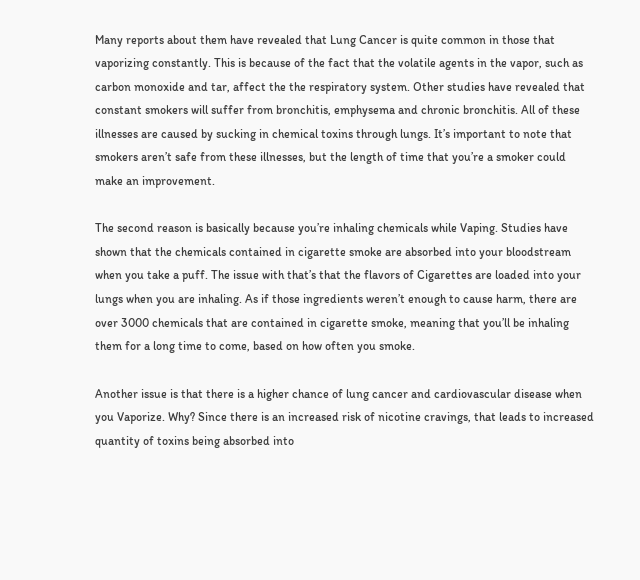Many reports about them have revealed that Lung Cancer is quite common in those that vaporizing constantly. This is because of the fact that the volatile agents in the vapor, such as carbon monoxide and tar, affect the the respiratory system. Other studies have revealed that constant smokers will suffer from bronchitis, emphysema and chronic bronchitis. All of these illnesses are caused by sucking in chemical toxins through lungs. It’s important to note that smokers aren’t safe from these illnesses, but the length of time that you’re a smoker could make an improvement.

The second reason is basically because you’re inhaling chemicals while Vaping. Studies have shown that the chemicals contained in cigarette smoke are absorbed into your bloodstream when you take a puff. The issue with that’s that the flavors of Cigarettes are loaded into your lungs when you are inhaling. As if those ingredients weren’t enough to cause harm, there are over 3000 chemicals that are contained in cigarette smoke, meaning that you’ll be inhaling them for a long time to come, based on how often you smoke.

Another issue is that there is a higher chance of lung cancer and cardiovascular disease when you Vaporize. Why? Since there is an increased risk of nicotine cravings, that leads to increased quantity of toxins being absorbed into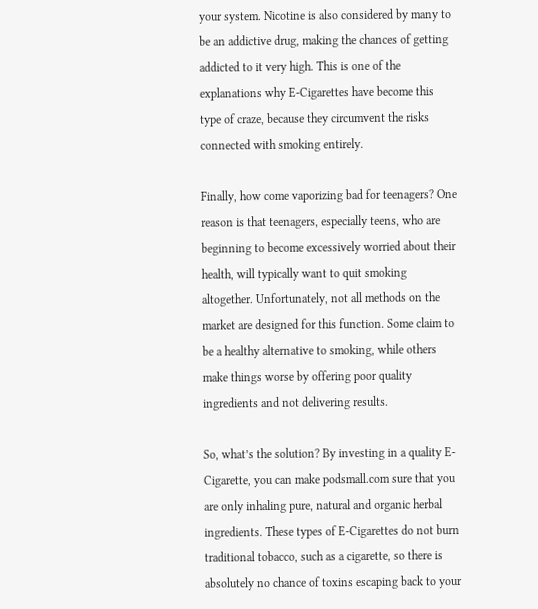your system. Nicotine is also considered by many to be an addictive drug, making the chances of getting addicted to it very high. This is one of the explanations why E-Cigarettes have become this type of craze, because they circumvent the risks connected with smoking entirely.

Finally, how come vaporizing bad for teenagers? One reason is that teenagers, especially teens, who are beginning to become excessively worried about their health, will typically want to quit smoking altogether. Unfortunately, not all methods on the market are designed for this function. Some claim to be a healthy alternative to smoking, while others make things worse by offering poor quality ingredients and not delivering results.

So, what’s the solution? By investing in a quality E-Cigarette, you can make podsmall.com sure that you are only inhaling pure, natural and organic herbal ingredients. These types of E-Cigarettes do not burn traditional tobacco, such as a cigarette, so there is absolutely no chance of toxins escaping back to your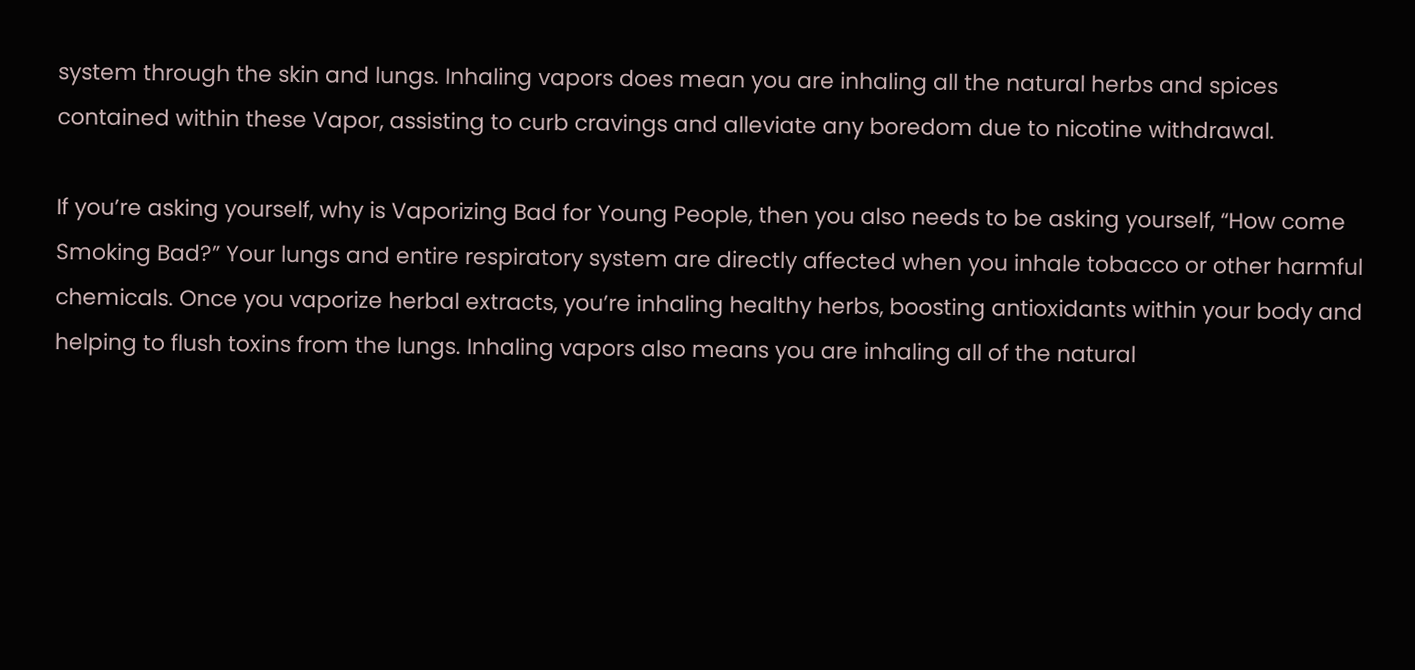system through the skin and lungs. Inhaling vapors does mean you are inhaling all the natural herbs and spices contained within these Vapor, assisting to curb cravings and alleviate any boredom due to nicotine withdrawal.

If you’re asking yourself, why is Vaporizing Bad for Young People, then you also needs to be asking yourself, “How come Smoking Bad?” Your lungs and entire respiratory system are directly affected when you inhale tobacco or other harmful chemicals. Once you vaporize herbal extracts, you’re inhaling healthy herbs, boosting antioxidants within your body and helping to flush toxins from the lungs. Inhaling vapors also means you are inhaling all of the natural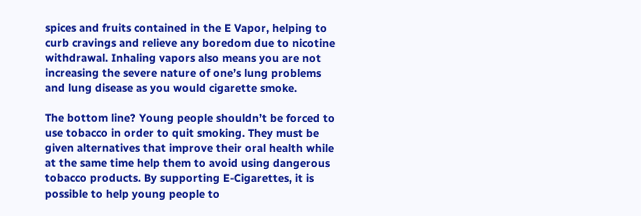spices and fruits contained in the E Vapor, helping to curb cravings and relieve any boredom due to nicotine withdrawal. Inhaling vapors also means you are not increasing the severe nature of one’s lung problems and lung disease as you would cigarette smoke.

The bottom line? Young people shouldn’t be forced to use tobacco in order to quit smoking. They must be given alternatives that improve their oral health while at the same time help them to avoid using dangerous tobacco products. By supporting E-Cigarettes, it is possible to help young people to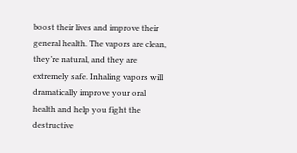boost their lives and improve their general health. The vapors are clean, they’re natural, and they are extremely safe. Inhaling vapors will dramatically improve your oral health and help you fight the destructive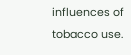influences of tobacco use.